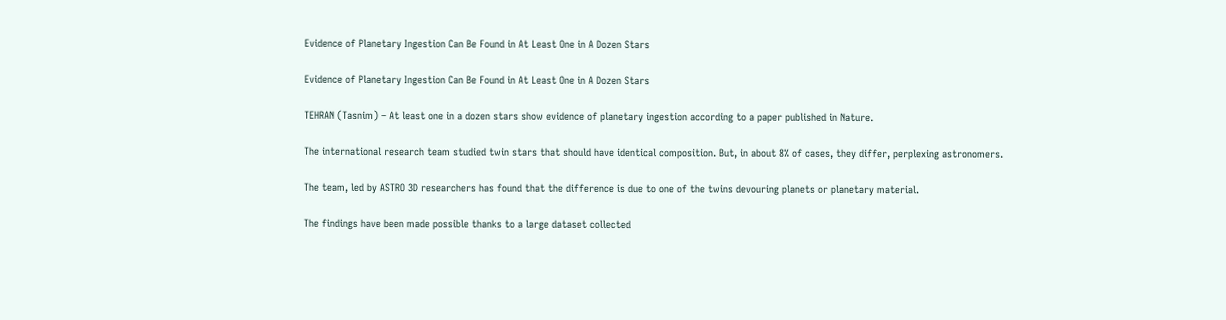Evidence of Planetary Ingestion Can Be Found in At Least One in A Dozen Stars

Evidence of Planetary Ingestion Can Be Found in At Least One in A Dozen Stars

TEHRAN (Tasnim) – At least one in a dozen stars show evidence of planetary ingestion according to a paper published in Nature.

The international research team studied twin stars that should have identical composition. But, in about 8% of cases, they differ, perplexing astronomers.

The team, led by ASTRO 3D researchers has found that the difference is due to one of the twins devouring planets or planetary material.

The findings have been made possible thanks to a large dataset collected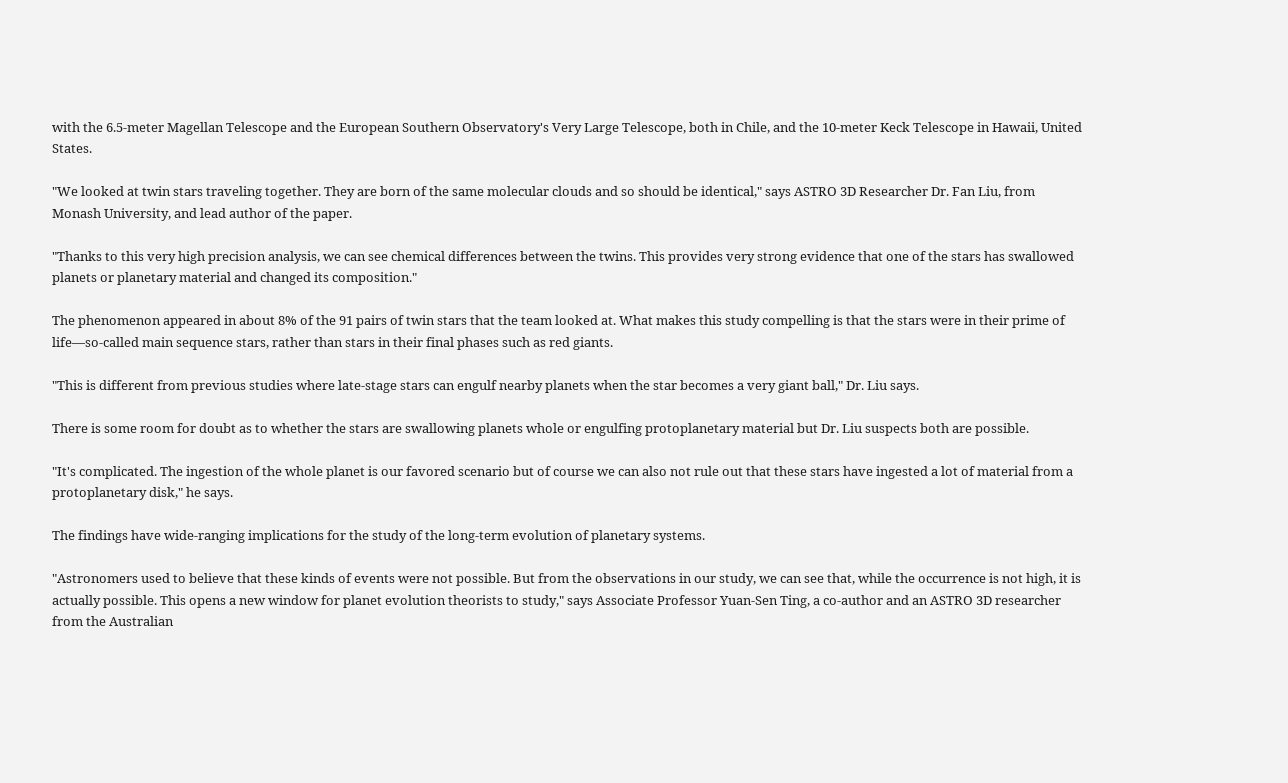with the 6.5-meter Magellan Telescope and the European Southern Observatory's Very Large Telescope, both in Chile, and the 10-meter Keck Telescope in Hawaii, United States.

"We looked at twin stars traveling together. They are born of the same molecular clouds and so should be identical," says ASTRO 3D Researcher Dr. Fan Liu, from Monash University, and lead author of the paper.

"Thanks to this very high precision analysis, we can see chemical differences between the twins. This provides very strong evidence that one of the stars has swallowed planets or planetary material and changed its composition."

The phenomenon appeared in about 8% of the 91 pairs of twin stars that the team looked at. What makes this study compelling is that the stars were in their prime of life—so-called main sequence stars, rather than stars in their final phases such as red giants.

"This is different from previous studies where late-stage stars can engulf nearby planets when the star becomes a very giant ball," Dr. Liu says.

There is some room for doubt as to whether the stars are swallowing planets whole or engulfing protoplanetary material but Dr. Liu suspects both are possible.

"It's complicated. The ingestion of the whole planet is our favored scenario but of course we can also not rule out that these stars have ingested a lot of material from a protoplanetary disk," he says.

The findings have wide-ranging implications for the study of the long-term evolution of planetary systems.

"Astronomers used to believe that these kinds of events were not possible. But from the observations in our study, we can see that, while the occurrence is not high, it is actually possible. This opens a new window for planet evolution theorists to study," says Associate Professor Yuan-Sen Ting, a co-author and an ASTRO 3D researcher from the Australian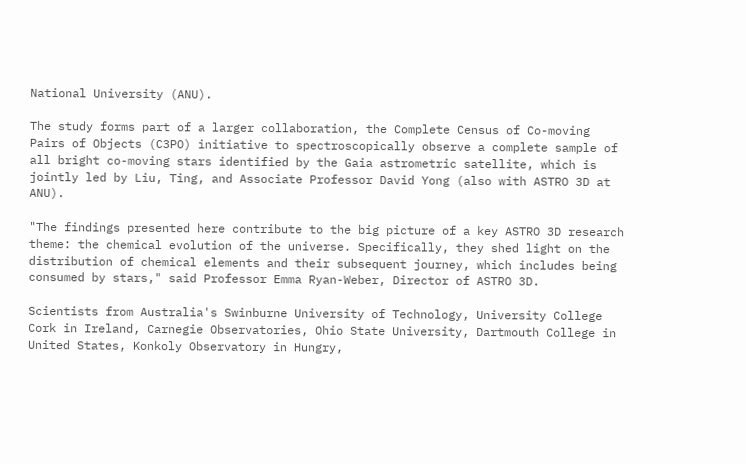National University (ANU).

The study forms part of a larger collaboration, the Complete Census of Co-moving Pairs of Objects (C3PO) initiative to spectroscopically observe a complete sample of all bright co-moving stars identified by the Gaia astrometric satellite, which is jointly led by Liu, Ting, and Associate Professor David Yong (also with ASTRO 3D at ANU).

"The findings presented here contribute to the big picture of a key ASTRO 3D research theme: the chemical evolution of the universe. Specifically, they shed light on the distribution of chemical elements and their subsequent journey, which includes being consumed by stars," said Professor Emma Ryan-Weber, Director of ASTRO 3D.

Scientists from Australia's Swinburne University of Technology, University College Cork in Ireland, Carnegie Observatories, Ohio State University, Dartmouth College in United States, Konkoly Observatory in Hungry,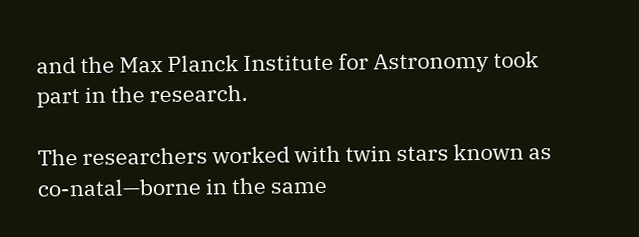and the Max Planck Institute for Astronomy took part in the research.

The researchers worked with twin stars known as co-natal—borne in the same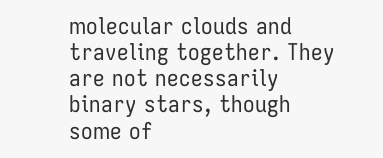molecular clouds and traveling together. They are not necessarily binary stars, though some of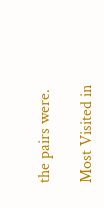the pairs were.

Most Visited in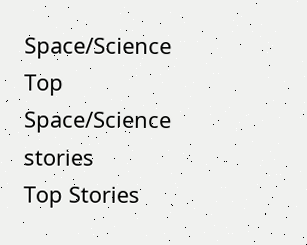Space/Science
Top Space/Science stories
Top Stories